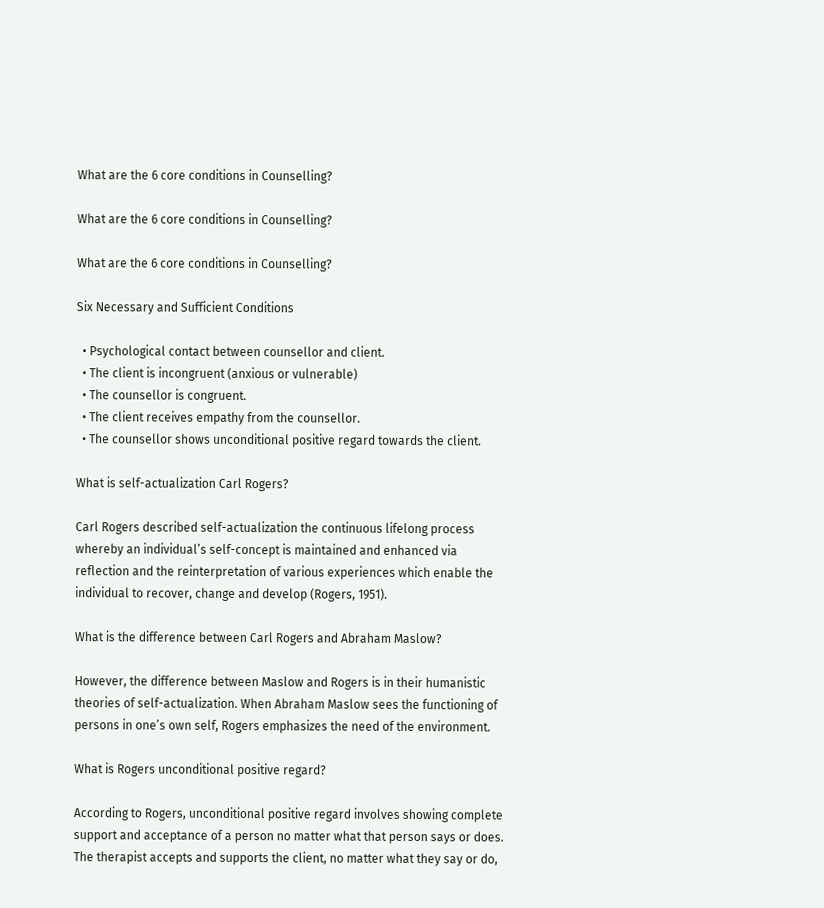What are the 6 core conditions in Counselling?

What are the 6 core conditions in Counselling?

What are the 6 core conditions in Counselling?

Six Necessary and Sufficient Conditions

  • Psychological contact between counsellor and client.
  • The client is incongruent (anxious or vulnerable)
  • The counsellor is congruent.
  • The client receives empathy from the counsellor.
  • The counsellor shows unconditional positive regard towards the client.

What is self-actualization Carl Rogers?

Carl Rogers described self-actualization the continuous lifelong process whereby an individual’s self-concept is maintained and enhanced via reflection and the reinterpretation of various experiences which enable the individual to recover, change and develop (Rogers, 1951).

What is the difference between Carl Rogers and Abraham Maslow?

However, the difference between Maslow and Rogers is in their humanistic theories of self-actualization. When Abraham Maslow sees the functioning of persons in one’s own self, Rogers emphasizes the need of the environment.

What is Rogers unconditional positive regard?

According to Rogers, unconditional positive regard involves showing complete support and acceptance of a person no matter what that person says or does. The therapist accepts and supports the client, no matter what they say or do,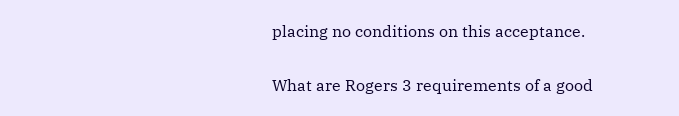placing no conditions on this acceptance.

What are Rogers 3 requirements of a good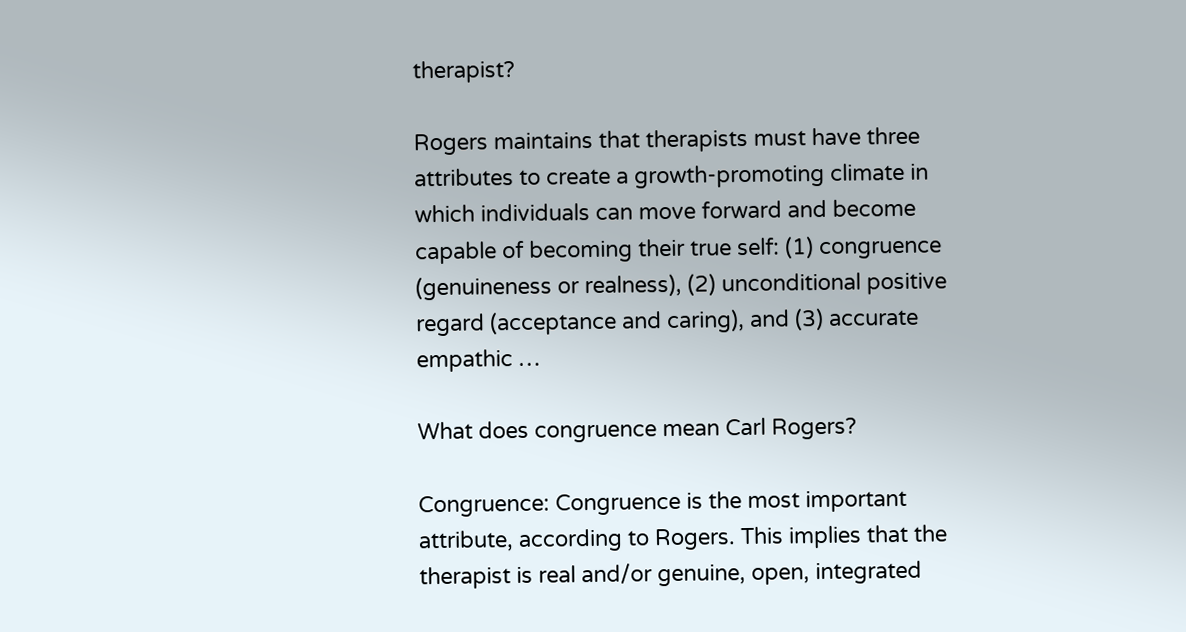therapist?

Rogers maintains that therapists must have three attributes to create a growth-promoting climate in which individuals can move forward and become capable of becoming their true self: (1) congruence (genuineness or realness), (2) unconditional positive regard (acceptance and caring), and (3) accurate empathic …

What does congruence mean Carl Rogers?

Congruence: Congruence is the most important attribute, according to Rogers. This implies that the therapist is real and/or genuine, open, integrated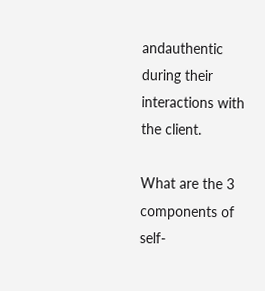andauthentic during their interactions with the client.

What are the 3 components of self-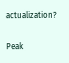actualization?

Peak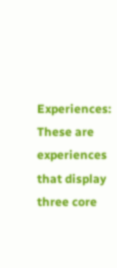Experiences: These are experiences that display three core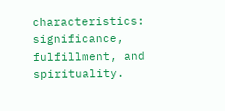characteristics: significance, fulfillment, and spirituality.